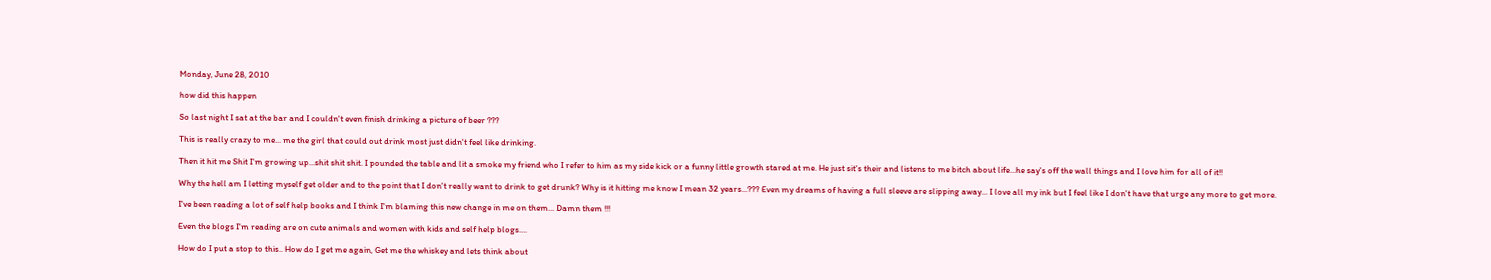Monday, June 28, 2010

how did this happen

So last night I sat at the bar and I couldn't even finish drinking a picture of beer ???

This is really crazy to me... me the girl that could out drink most just didn't feel like drinking.

Then it hit me Shit I'm growing up...shit shit shit. I pounded the table and lit a smoke my friend who I refer to him as my side kick or a funny little growth stared at me. He just sit's their and listens to me bitch about life...he say's off the wall things and I love him for all of it!!

Why the hell am I letting myself get older and to the point that I don't really want to drink to get drunk? Why is it hitting me know I mean 32 years...??? Even my dreams of having a full sleeve are slipping away... I love all my ink but I feel like I don't have that urge any more to get more.

I've been reading a lot of self help books and I think I'm blaming this new change in me on them... Damn them !!!

Even the blogs I'm reading are on cute animals and women with kids and self help blogs....

How do I put a stop to this.. How do I get me again, Get me the whiskey and lets think about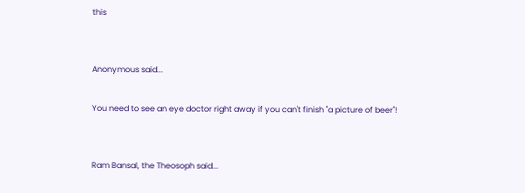this


Anonymous said...

You need to see an eye doctor right away if you can't finish "a picture of beer"!


Ram Bansal, the Theosoph said...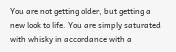You are not getting older, but getting a new look to life. You are simply saturated with whisky in accordance with a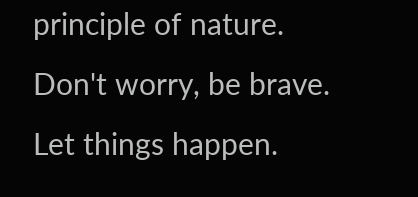principle of nature. Don't worry, be brave. Let things happen.